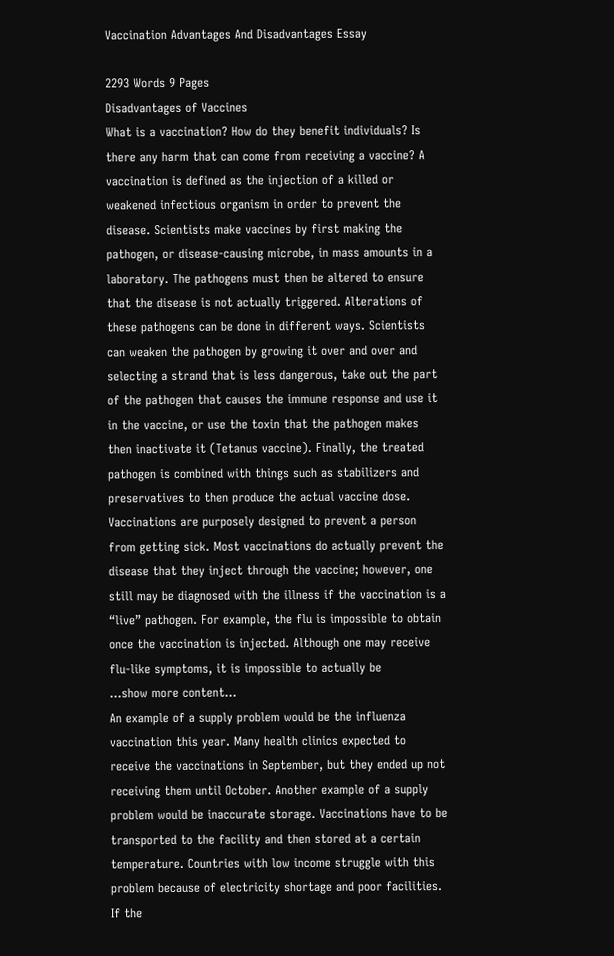Vaccination Advantages And Disadvantages Essay

2293 Words 9 Pages
Disadvantages of Vaccines
What is a vaccination? How do they benefit individuals? Is there any harm that can come from receiving a vaccine? A vaccination is defined as the injection of a killed or weakened infectious organism in order to prevent the disease. Scientists make vaccines by first making the pathogen, or disease-causing microbe, in mass amounts in a laboratory. The pathogens must then be altered to ensure that the disease is not actually triggered. Alterations of these pathogens can be done in different ways. Scientists can weaken the pathogen by growing it over and over and selecting a strand that is less dangerous, take out the part of the pathogen that causes the immune response and use it in the vaccine, or use the toxin that the pathogen makes then inactivate it (Tetanus vaccine). Finally, the treated pathogen is combined with things such as stabilizers and preservatives to then produce the actual vaccine dose. Vaccinations are purposely designed to prevent a person from getting sick. Most vaccinations do actually prevent the disease that they inject through the vaccine; however, one still may be diagnosed with the illness if the vaccination is a “live” pathogen. For example, the flu is impossible to obtain once the vaccination is injected. Although one may receive flu-like symptoms, it is impossible to actually be
…show more content…
An example of a supply problem would be the influenza vaccination this year. Many health clinics expected to receive the vaccinations in September, but they ended up not receiving them until October. Another example of a supply problem would be inaccurate storage. Vaccinations have to be transported to the facility and then stored at a certain temperature. Countries with low income struggle with this problem because of electricity shortage and poor facilities. If the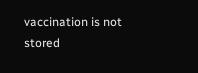vaccination is not stored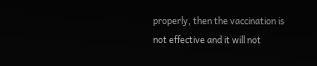properly, then the vaccination is not effective and it will not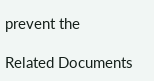prevent the

Related Documents